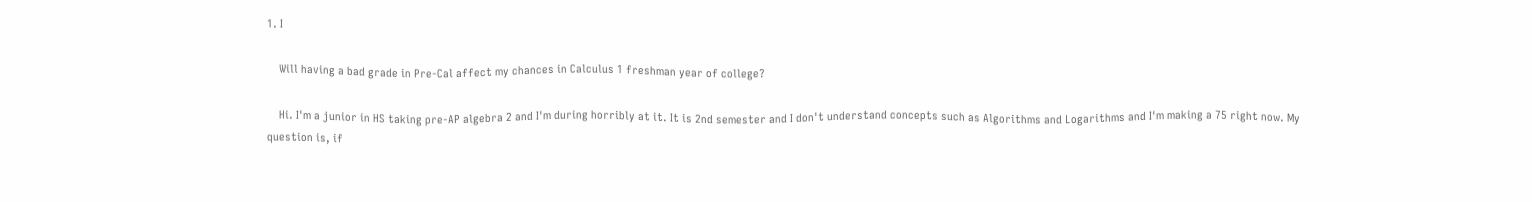1. I

    Will having a bad grade in Pre-Cal affect my chances in Calculus 1 freshman year of college?

    Hi. I'm a junior in HS taking pre-AP algebra 2 and I'm during horribly at it. It is 2nd semester and I don't understand concepts such as Algorithms and Logarithms and I'm making a 75 right now. My question is, if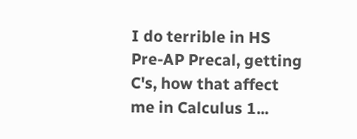I do terrible in HS Pre-AP Precal, getting C's, how that affect me in Calculus 1...